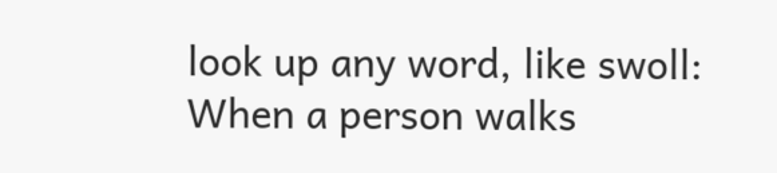look up any word, like swoll:
When a person walks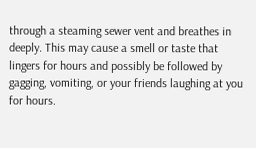through a steaming sewer vent and breathes in deeply. This may cause a smell or taste that lingers for hours and possibly be followed by gagging, vomiting, or your friends laughing at you for hours.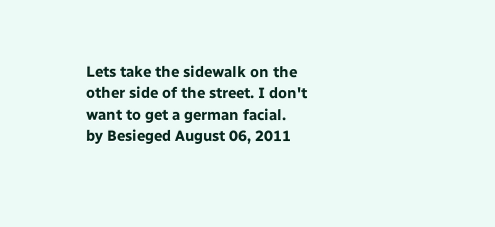Lets take the sidewalk on the other side of the street. I don't want to get a german facial.
by Besieged August 06, 2011